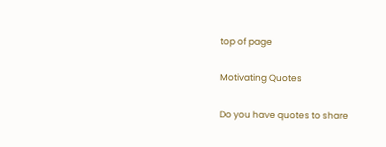top of page

Motivating Quotes

Do you have quotes to share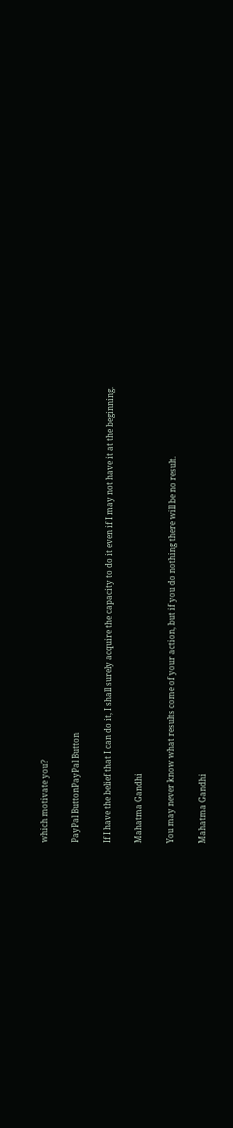which motivate you?

PayPal ButtonPayPal Button

If I have the belief that I can do it, I shall surely acquire the capacity to do it even if I may not have it at the beginning.

Mahatma Gandhi

You may never know what results come of your action, but if you do nothing there will be no result.

Mahatma Gandhi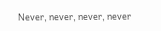Never, never, never, never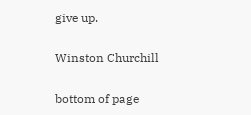give up.

Winston Churchill

bottom of page